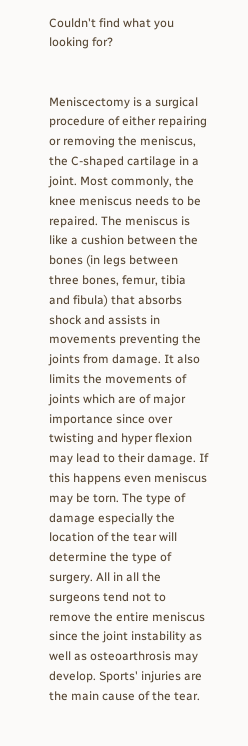Couldn't find what you looking for?


Meniscectomy is a surgical procedure of either repairing or removing the meniscus, the C-shaped cartilage in a joint. Most commonly, the knee meniscus needs to be repaired. The meniscus is like a cushion between the bones (in legs between three bones, femur, tibia and fibula) that absorbs shock and assists in movements preventing the joints from damage. It also limits the movements of joints which are of major importance since over twisting and hyper flexion may lead to their damage. If this happens even meniscus may be torn. The type of damage especially the location of the tear will determine the type of surgery. All in all the surgeons tend not to remove the entire meniscus since the joint instability as well as osteoarthrosis may develop. Sports' injuries are the main cause of the tear.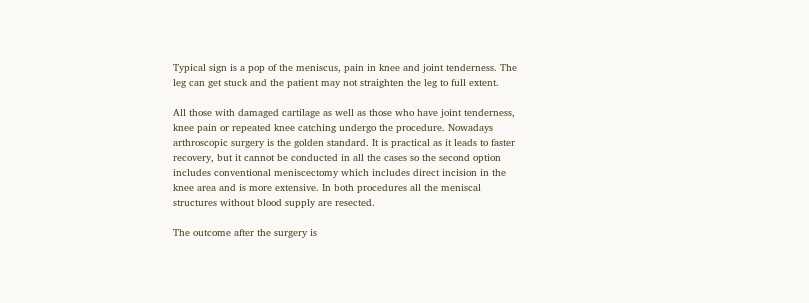Typical sign is a pop of the meniscus, pain in knee and joint tenderness. The leg can get stuck and the patient may not straighten the leg to full extent.

All those with damaged cartilage as well as those who have joint tenderness, knee pain or repeated knee catching undergo the procedure. Nowadays arthroscopic surgery is the golden standard. It is practical as it leads to faster recovery, but it cannot be conducted in all the cases so the second option includes conventional meniscectomy which includes direct incision in the knee area and is more extensive. In both procedures all the meniscal structures without blood supply are resected.

The outcome after the surgery is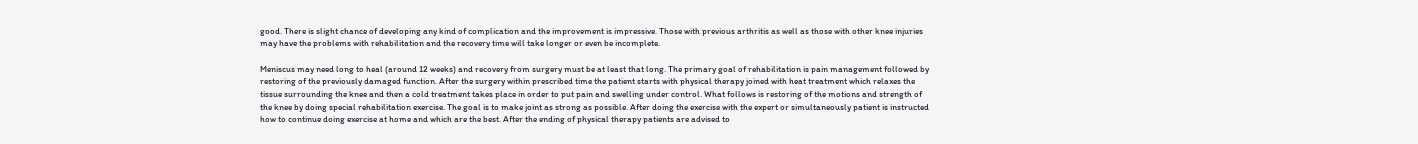good. There is slight chance of developing any kind of complication and the improvement is impressive. Those with previous arthritis as well as those with other knee injuries may have the problems with rehabilitation and the recovery time will take longer or even be incomplete.

Meniscus may need long to heal (around 12 weeks) and recovery from surgery must be at least that long. The primary goal of rehabilitation is pain management followed by restoring of the previously damaged function. After the surgery within prescribed time the patient starts with physical therapy joined with heat treatment which relaxes the tissue surrounding the knee and then a cold treatment takes place in order to put pain and swelling under control. What follows is restoring of the motions and strength of the knee by doing special rehabilitation exercise. The goal is to make joint as strong as possible. After doing the exercise with the expert or simultaneously patient is instructed how to continue doing exercise at home and which are the best. After the ending of physical therapy patients are advised to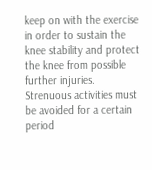keep on with the exercise in order to sustain the knee stability and protect the knee from possible further injuries. Strenuous activities must be avoided for a certain period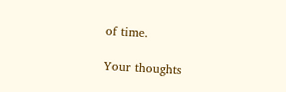of time.

Your thoughts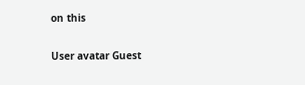on this

User avatar Guest